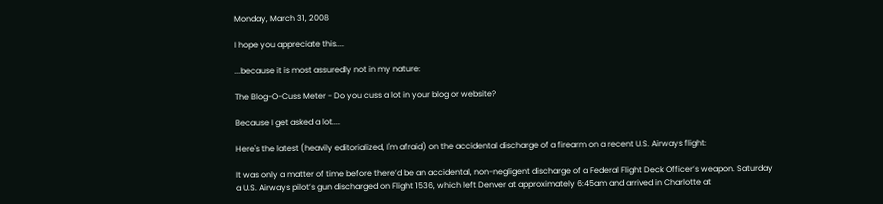Monday, March 31, 2008

I hope you appreciate this....

...because it is most assuredly not in my nature:

The Blog-O-Cuss Meter - Do you cuss a lot in your blog or website?

Because I get asked a lot....

Here's the latest (heavily editorialized, I'm afraid) on the accidental discharge of a firearm on a recent U.S. Airways flight:

It was only a matter of time before there’d be an accidental, non-negligent discharge of a Federal Flight Deck Officer’s weapon. Saturday a U.S. Airways pilot’s gun discharged on Flight 1536, which left Denver at approximately 6:45am and arrived in Charlotte at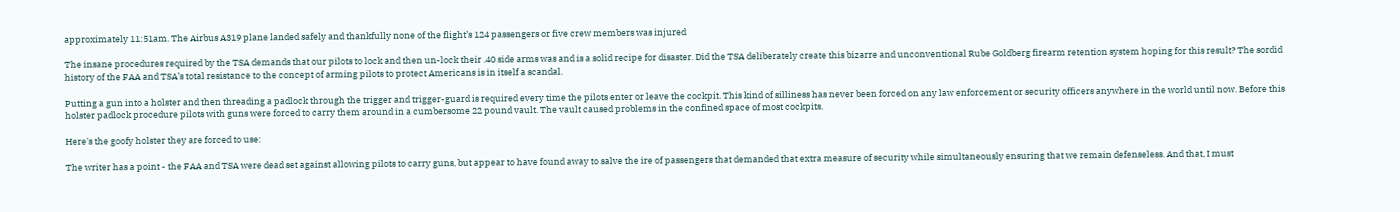approximately 11:51am. The Airbus A319 plane landed safely and thankfully none of the flight’s 124 passengers or five crew members was injured

The insane procedures required by the TSA demands that our pilots to lock and then un-lock their .40 side arms was and is a solid recipe for disaster. Did the TSA deliberately create this bizarre and unconventional Rube Goldberg firearm retention system hoping for this result? The sordid history of the FAA and TSA’s total resistance to the concept of arming pilots to protect Americans is in itself a scandal.

Putting a gun into a holster and then threading a padlock through the trigger and trigger-guard is required every time the pilots enter or leave the cockpit. This kind of silliness has never been forced on any law enforcement or security officers anywhere in the world until now. Before this holster padlock procedure pilots with guns were forced to carry them around in a cumbersome 22 pound vault. The vault caused problems in the confined space of most cockpits.

Here's the goofy holster they are forced to use:

The writer has a point - the FAA and TSA were dead set against allowing pilots to carry guns, but appear to have found away to salve the ire of passengers that demanded that extra measure of security while simultaneously ensuring that we remain defenseless. And that, I must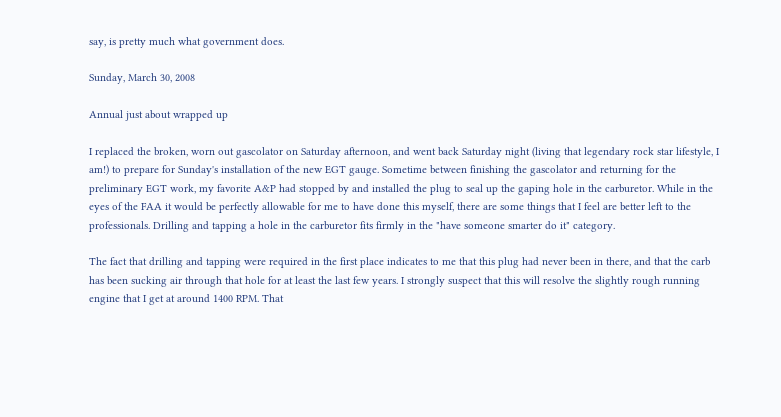say, is pretty much what government does.

Sunday, March 30, 2008

Annual just about wrapped up

I replaced the broken, worn out gascolator on Saturday afternoon, and went back Saturday night (living that legendary rock star lifestyle, I am!) to prepare for Sunday's installation of the new EGT gauge. Sometime between finishing the gascolator and returning for the preliminary EGT work, my favorite A&P had stopped by and installed the plug to seal up the gaping hole in the carburetor. While in the eyes of the FAA it would be perfectly allowable for me to have done this myself, there are some things that I feel are better left to the professionals. Drilling and tapping a hole in the carburetor fits firmly in the "have someone smarter do it" category.

The fact that drilling and tapping were required in the first place indicates to me that this plug had never been in there, and that the carb has been sucking air through that hole for at least the last few years. I strongly suspect that this will resolve the slightly rough running engine that I get at around 1400 RPM. That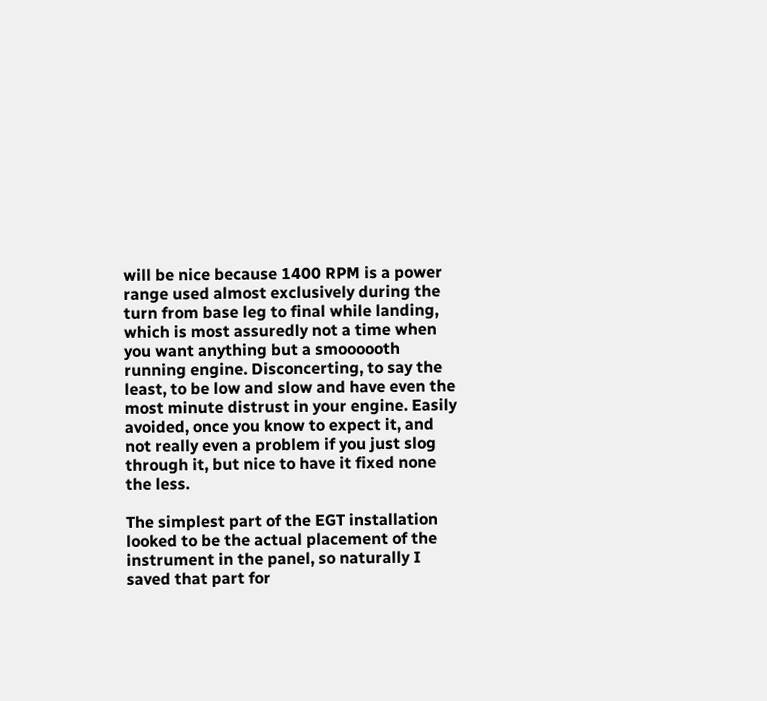will be nice because 1400 RPM is a power range used almost exclusively during the turn from base leg to final while landing, which is most assuredly not a time when you want anything but a smoooooth running engine. Disconcerting, to say the least, to be low and slow and have even the most minute distrust in your engine. Easily avoided, once you know to expect it, and not really even a problem if you just slog through it, but nice to have it fixed none the less.

The simplest part of the EGT installation looked to be the actual placement of the instrument in the panel, so naturally I saved that part for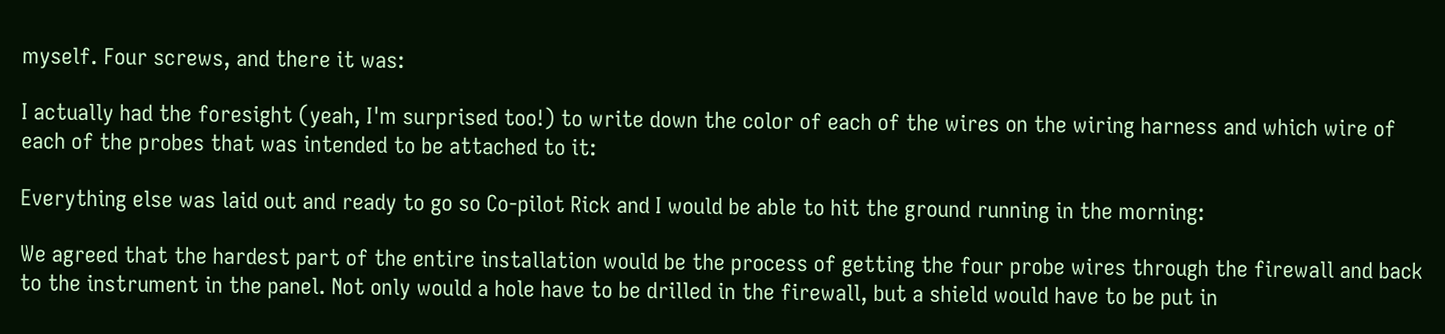myself. Four screws, and there it was:

I actually had the foresight (yeah, I'm surprised too!) to write down the color of each of the wires on the wiring harness and which wire of each of the probes that was intended to be attached to it:

Everything else was laid out and ready to go so Co-pilot Rick and I would be able to hit the ground running in the morning:

We agreed that the hardest part of the entire installation would be the process of getting the four probe wires through the firewall and back to the instrument in the panel. Not only would a hole have to be drilled in the firewall, but a shield would have to be put in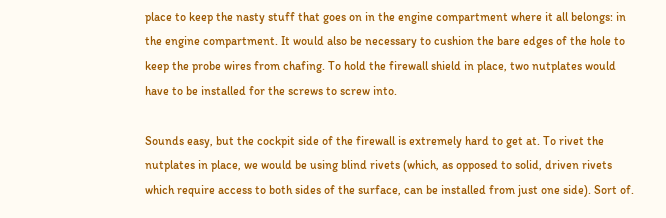place to keep the nasty stuff that goes on in the engine compartment where it all belongs: in the engine compartment. It would also be necessary to cushion the bare edges of the hole to keep the probe wires from chafing. To hold the firewall shield in place, two nutplates would have to be installed for the screws to screw into.

Sounds easy, but the cockpit side of the firewall is extremely hard to get at. To rivet the nutplates in place, we would be using blind rivets (which, as opposed to solid, driven rivets which require access to both sides of the surface, can be installed from just one side). Sort of.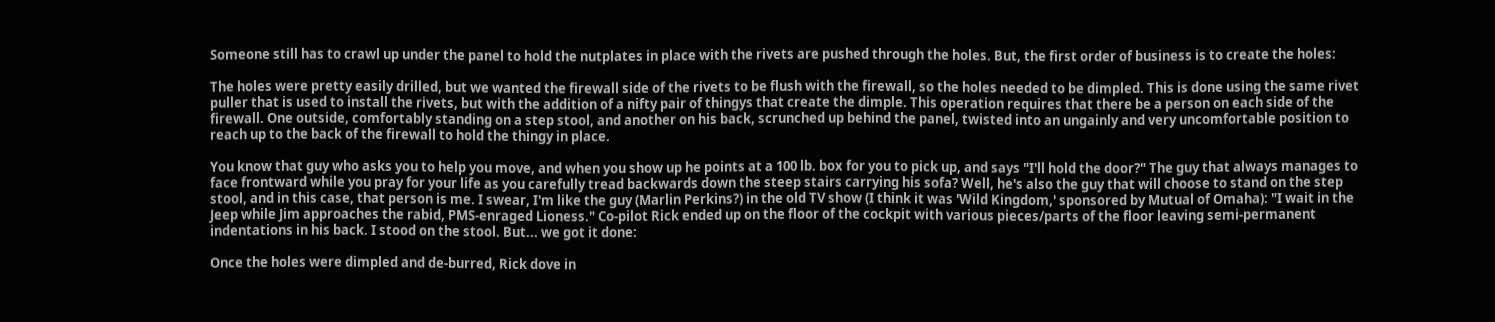Someone still has to crawl up under the panel to hold the nutplates in place with the rivets are pushed through the holes. But, the first order of business is to create the holes:

The holes were pretty easily drilled, but we wanted the firewall side of the rivets to be flush with the firewall, so the holes needed to be dimpled. This is done using the same rivet puller that is used to install the rivets, but with the addition of a nifty pair of thingys that create the dimple. This operation requires that there be a person on each side of the firewall. One outside, comfortably standing on a step stool, and another on his back, scrunched up behind the panel, twisted into an ungainly and very uncomfortable position to reach up to the back of the firewall to hold the thingy in place.

You know that guy who asks you to help you move, and when you show up he points at a 100 lb. box for you to pick up, and says "I'll hold the door?" The guy that always manages to face frontward while you pray for your life as you carefully tread backwards down the steep stairs carrying his sofa? Well, he's also the guy that will choose to stand on the step stool, and in this case, that person is me. I swear, I'm like the guy (Marlin Perkins?) in the old TV show (I think it was 'Wild Kingdom,' sponsored by Mutual of Omaha): "I wait in the Jeep while Jim approaches the rabid, PMS-enraged Lioness." Co-pilot Rick ended up on the floor of the cockpit with various pieces/parts of the floor leaving semi-permanent indentations in his back. I stood on the stool. But... we got it done:

Once the holes were dimpled and de-burred, Rick dove in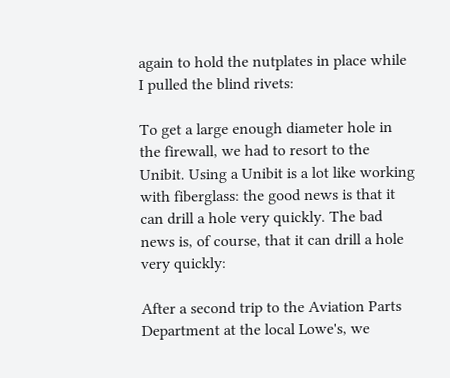again to hold the nutplates in place while I pulled the blind rivets:

To get a large enough diameter hole in the firewall, we had to resort to the Unibit. Using a Unibit is a lot like working with fiberglass: the good news is that it can drill a hole very quickly. The bad news is, of course, that it can drill a hole very quickly:

After a second trip to the Aviation Parts Department at the local Lowe's, we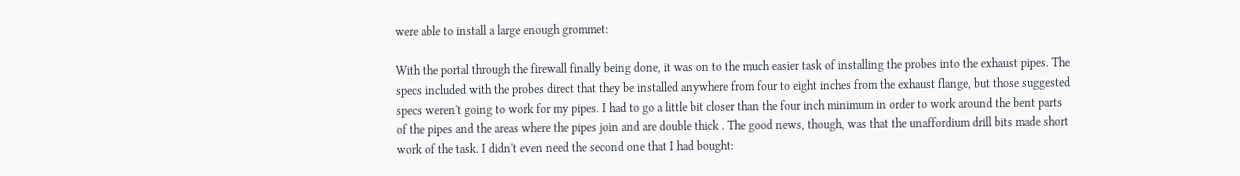were able to install a large enough grommet:

With the portal through the firewall finally being done, it was on to the much easier task of installing the probes into the exhaust pipes. The specs included with the probes direct that they be installed anywhere from four to eight inches from the exhaust flange, but those suggested specs weren't going to work for my pipes. I had to go a little bit closer than the four inch minimum in order to work around the bent parts of the pipes and the areas where the pipes join and are double thick . The good news, though, was that the unaffordium drill bits made short work of the task. I didn't even need the second one that I had bought: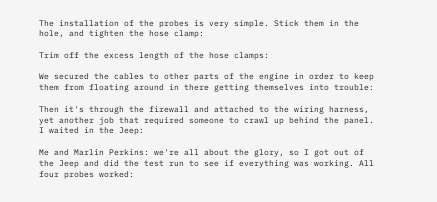The installation of the probes is very simple. Stick them in the hole, and tighten the hose clamp:

Trim off the excess length of the hose clamps:

We secured the cables to other parts of the engine in order to keep them from floating around in there getting themselves into trouble:

Then it's through the firewall and attached to the wiring harness, yet another job that required someone to crawl up behind the panel. I waited in the Jeep:

Me and Marlin Perkins: we're all about the glory, so I got out of the Jeep and did the test run to see if everything was working. All four probes worked: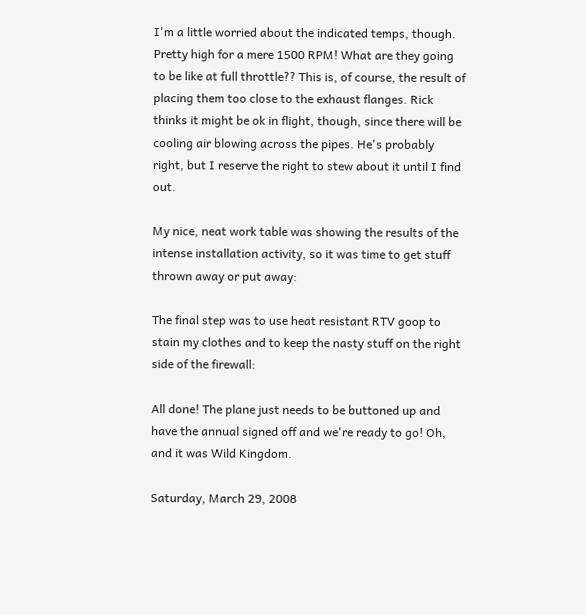I'm a little worried about the indicated temps, though. Pretty high for a mere 1500 RPM! What are they going to be like at full throttle?? This is, of course, the result of placing them too close to the exhaust flanges. Rick thinks it might be ok in flight, though, since there will be cooling air blowing across the pipes. He's probably right, but I reserve the right to stew about it until I find out.

My nice, neat work table was showing the results of the intense installation activity, so it was time to get stuff thrown away or put away:

The final step was to use heat resistant RTV goop to stain my clothes and to keep the nasty stuff on the right side of the firewall:

All done! The plane just needs to be buttoned up and have the annual signed off and we're ready to go! Oh, and it was Wild Kingdom.

Saturday, March 29, 2008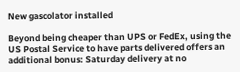New gascolator installed

Beyond being cheaper than UPS or FedEx, using the US Postal Service to have parts delivered offers an additional bonus: Saturday delivery at no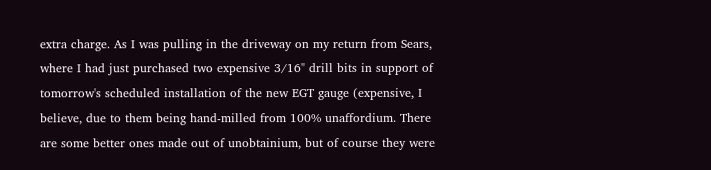extra charge. As I was pulling in the driveway on my return from Sears, where I had just purchased two expensive 3/16" drill bits in support of tomorrow's scheduled installation of the new EGT gauge (expensive, I believe, due to them being hand-milled from 100% unaffordium. There are some better ones made out of unobtainium, but of course they were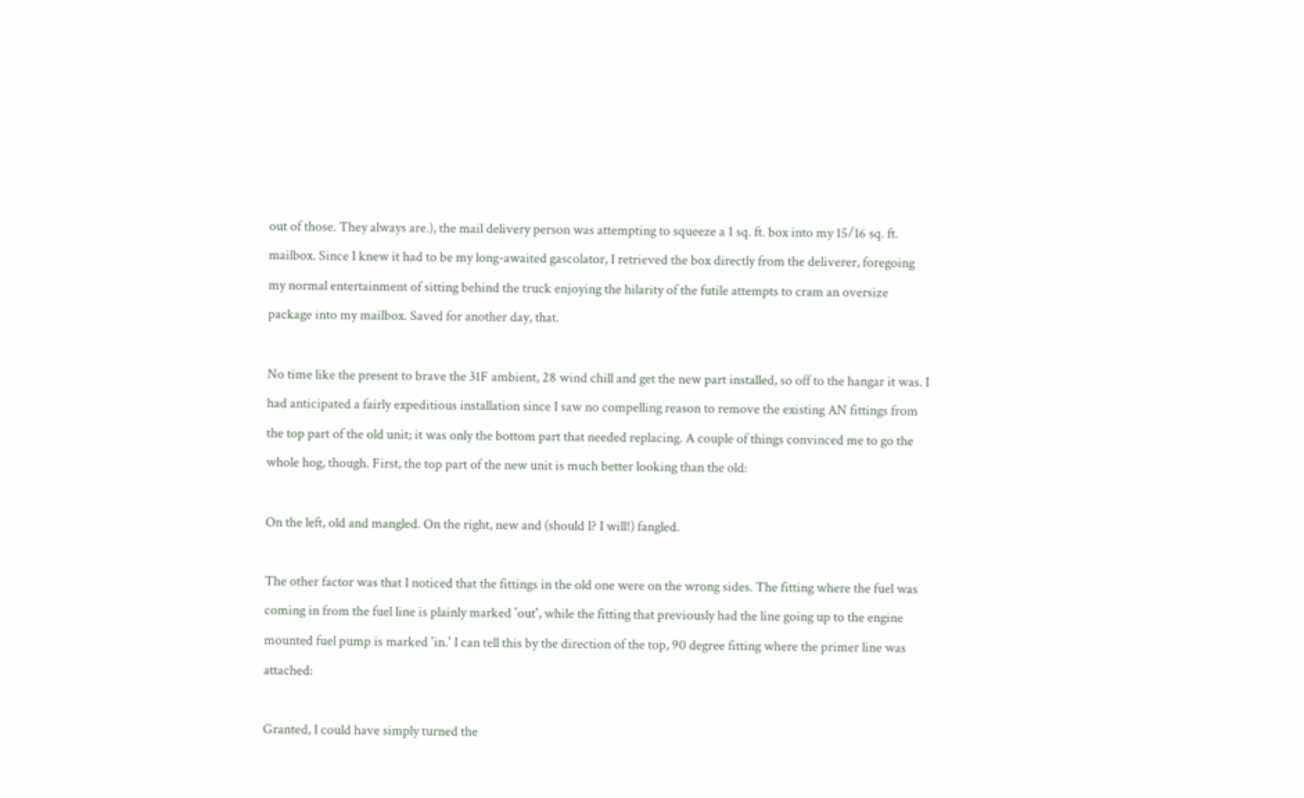out of those. They always are.), the mail delivery person was attempting to squeeze a 1 sq. ft. box into my 15/16 sq. ft. mailbox. Since I knew it had to be my long-awaited gascolator, I retrieved the box directly from the deliverer, foregoing my normal entertainment of sitting behind the truck enjoying the hilarity of the futile attempts to cram an oversize package into my mailbox. Saved for another day, that.

No time like the present to brave the 31F ambient, 28 wind chill and get the new part installed, so off to the hangar it was. I had anticipated a fairly expeditious installation since I saw no compelling reason to remove the existing AN fittings from the top part of the old unit; it was only the bottom part that needed replacing. A couple of things convinced me to go the whole hog, though. First, the top part of the new unit is much better looking than the old:

On the left, old and mangled. On the right, new and (should I? I will!) fangled.

The other factor was that I noticed that the fittings in the old one were on the wrong sides. The fitting where the fuel was coming in from the fuel line is plainly marked 'out', while the fitting that previously had the line going up to the engine mounted fuel pump is marked 'in.' I can tell this by the direction of the top, 90 degree fitting where the primer line was attached:

Granted, I could have simply turned the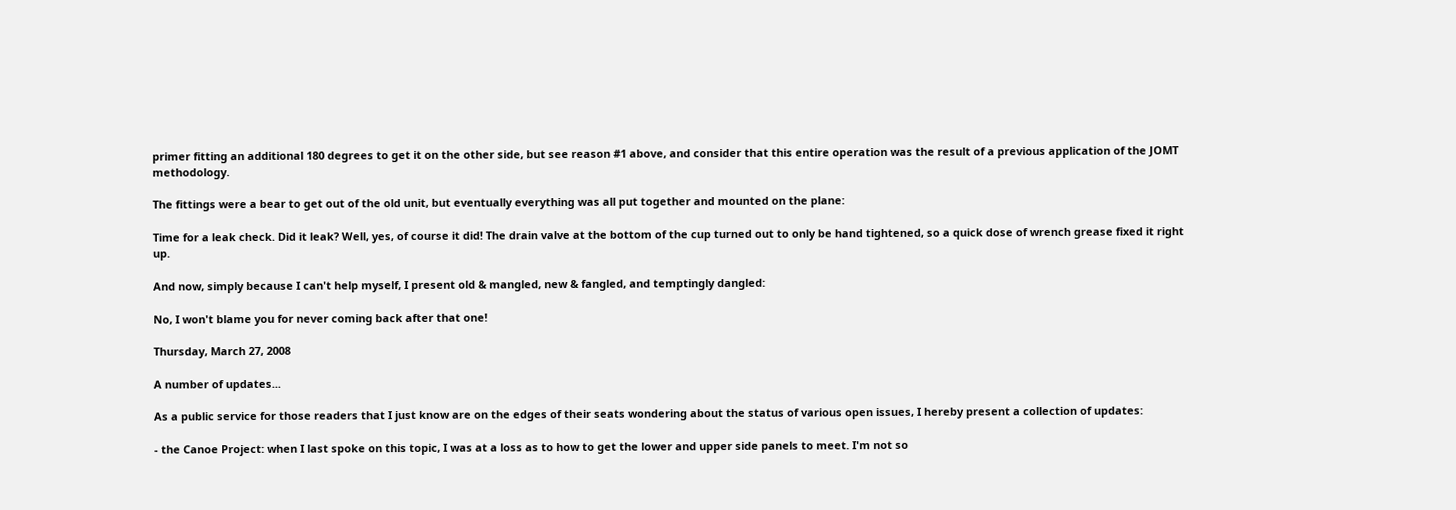primer fitting an additional 180 degrees to get it on the other side, but see reason #1 above, and consider that this entire operation was the result of a previous application of the JOMT methodology.

The fittings were a bear to get out of the old unit, but eventually everything was all put together and mounted on the plane:

Time for a leak check. Did it leak? Well, yes, of course it did! The drain valve at the bottom of the cup turned out to only be hand tightened, so a quick dose of wrench grease fixed it right up.

And now, simply because I can't help myself, I present old & mangled, new & fangled, and temptingly dangled:

No, I won't blame you for never coming back after that one!

Thursday, March 27, 2008

A number of updates...

As a public service for those readers that I just know are on the edges of their seats wondering about the status of various open issues, I hereby present a collection of updates:

- the Canoe Project: when I last spoke on this topic, I was at a loss as to how to get the lower and upper side panels to meet. I'm not so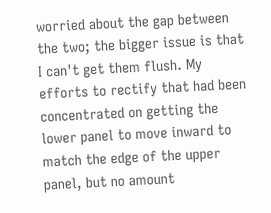worried about the gap between the two; the bigger issue is that I can't get them flush. My efforts to rectify that had been concentrated on getting the lower panel to move inward to match the edge of the upper panel, but no amount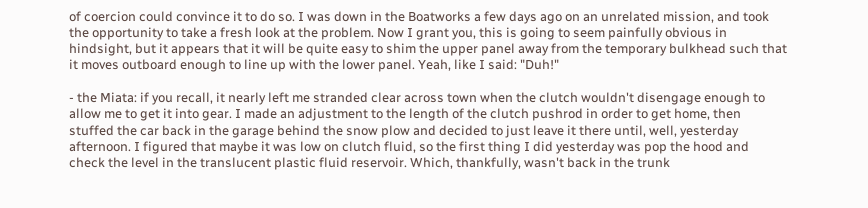of coercion could convince it to do so. I was down in the Boatworks a few days ago on an unrelated mission, and took the opportunity to take a fresh look at the problem. Now I grant you, this is going to seem painfully obvious in hindsight, but it appears that it will be quite easy to shim the upper panel away from the temporary bulkhead such that it moves outboard enough to line up with the lower panel. Yeah, like I said: "Duh!"

- the Miata: if you recall, it nearly left me stranded clear across town when the clutch wouldn't disengage enough to allow me to get it into gear. I made an adjustment to the length of the clutch pushrod in order to get home, then stuffed the car back in the garage behind the snow plow and decided to just leave it there until, well, yesterday afternoon. I figured that maybe it was low on clutch fluid, so the first thing I did yesterday was pop the hood and check the level in the translucent plastic fluid reservoir. Which, thankfully, wasn't back in the trunk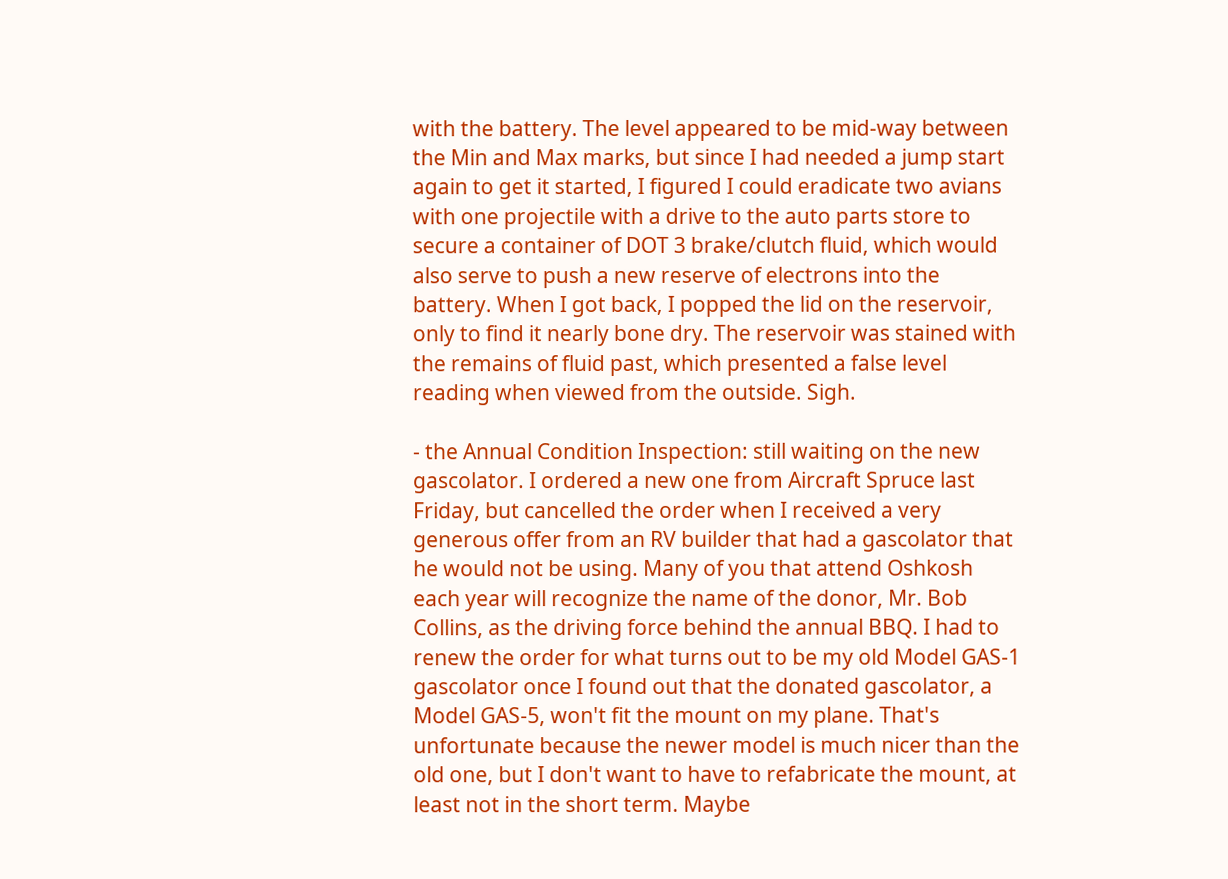with the battery. The level appeared to be mid-way between the Min and Max marks, but since I had needed a jump start again to get it started, I figured I could eradicate two avians with one projectile with a drive to the auto parts store to secure a container of DOT 3 brake/clutch fluid, which would also serve to push a new reserve of electrons into the battery. When I got back, I popped the lid on the reservoir, only to find it nearly bone dry. The reservoir was stained with the remains of fluid past, which presented a false level reading when viewed from the outside. Sigh.

- the Annual Condition Inspection: still waiting on the new gascolator. I ordered a new one from Aircraft Spruce last Friday, but cancelled the order when I received a very generous offer from an RV builder that had a gascolator that he would not be using. Many of you that attend Oshkosh each year will recognize the name of the donor, Mr. Bob Collins, as the driving force behind the annual BBQ. I had to renew the order for what turns out to be my old Model GAS-1 gascolator once I found out that the donated gascolator, a Model GAS-5, won't fit the mount on my plane. That's unfortunate because the newer model is much nicer than the old one, but I don't want to have to refabricate the mount, at least not in the short term. Maybe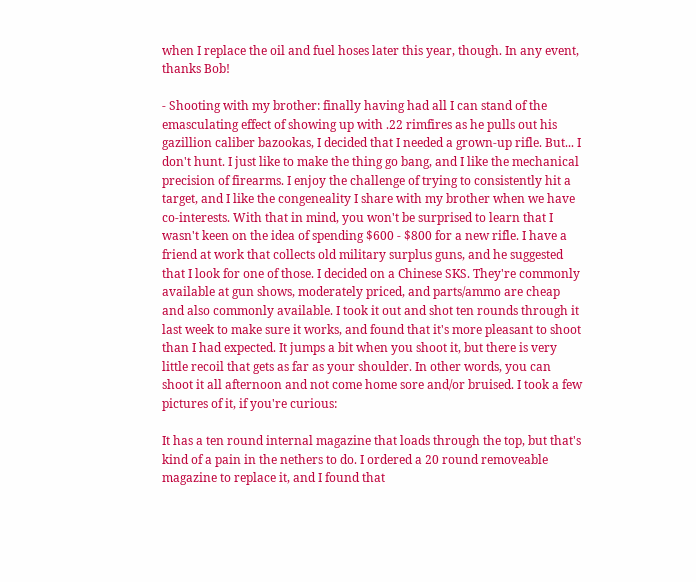when I replace the oil and fuel hoses later this year, though. In any event, thanks Bob!

- Shooting with my brother: finally having had all I can stand of the emasculating effect of showing up with .22 rimfires as he pulls out his gazillion caliber bazookas, I decided that I needed a grown-up rifle. But... I don't hunt. I just like to make the thing go bang, and I like the mechanical precision of firearms. I enjoy the challenge of trying to consistently hit a target, and I like the congeneality I share with my brother when we have co-interests. With that in mind, you won't be surprised to learn that I wasn't keen on the idea of spending $600 - $800 for a new rifle. I have a friend at work that collects old military surplus guns, and he suggested that I look for one of those. I decided on a Chinese SKS. They're commonly available at gun shows, moderately priced, and parts/ammo are cheap and also commonly available. I took it out and shot ten rounds through it last week to make sure it works, and found that it's more pleasant to shoot than I had expected. It jumps a bit when you shoot it, but there is very little recoil that gets as far as your shoulder. In other words, you can shoot it all afternoon and not come home sore and/or bruised. I took a few pictures of it, if you're curious:

It has a ten round internal magazine that loads through the top, but that's kind of a pain in the nethers to do. I ordered a 20 round removeable magazine to replace it, and I found that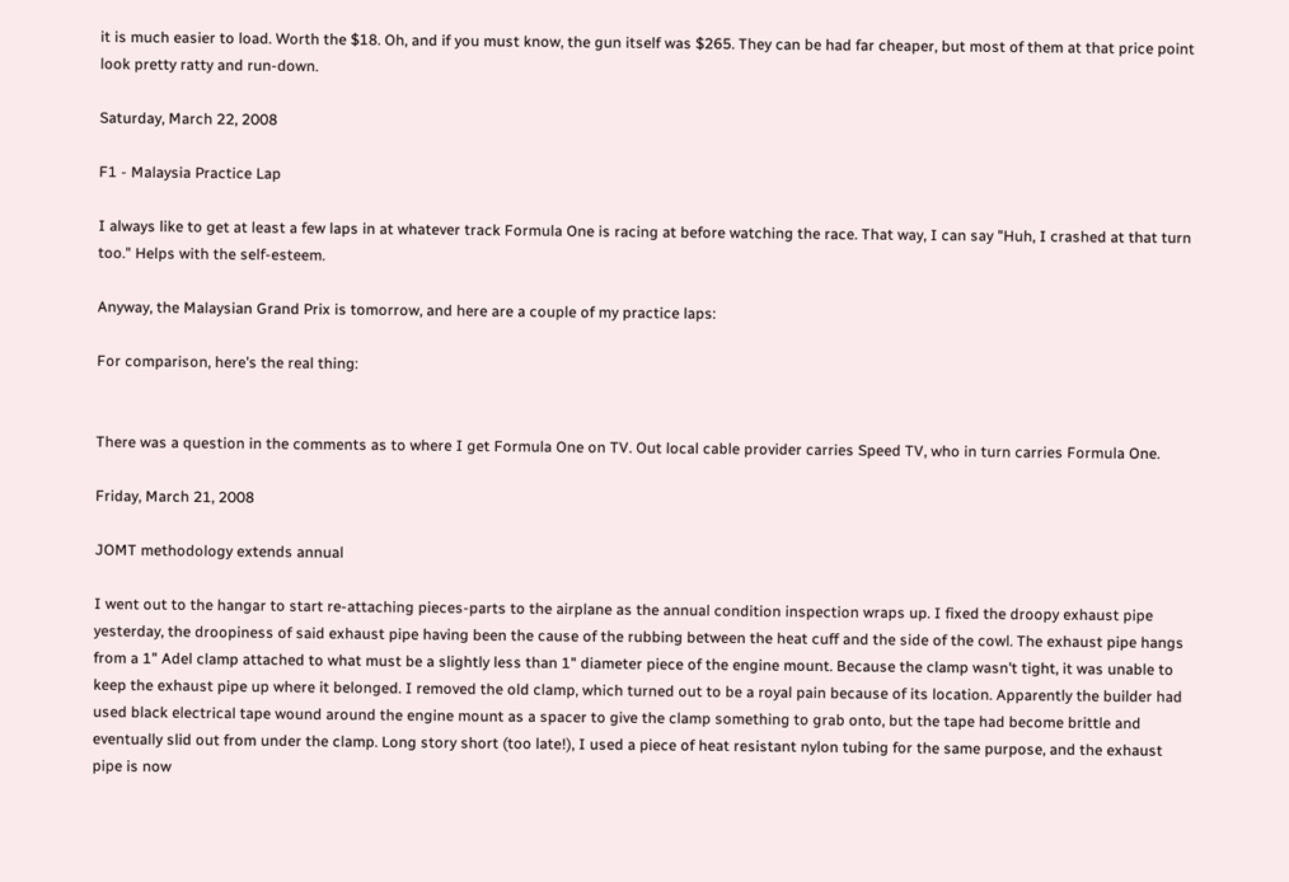it is much easier to load. Worth the $18. Oh, and if you must know, the gun itself was $265. They can be had far cheaper, but most of them at that price point look pretty ratty and run-down.

Saturday, March 22, 2008

F1 - Malaysia Practice Lap

I always like to get at least a few laps in at whatever track Formula One is racing at before watching the race. That way, I can say "Huh, I crashed at that turn too." Helps with the self-esteem.

Anyway, the Malaysian Grand Prix is tomorrow, and here are a couple of my practice laps:

For comparison, here's the real thing:


There was a question in the comments as to where I get Formula One on TV. Out local cable provider carries Speed TV, who in turn carries Formula One.

Friday, March 21, 2008

JOMT methodology extends annual

I went out to the hangar to start re-attaching pieces-parts to the airplane as the annual condition inspection wraps up. I fixed the droopy exhaust pipe yesterday, the droopiness of said exhaust pipe having been the cause of the rubbing between the heat cuff and the side of the cowl. The exhaust pipe hangs from a 1" Adel clamp attached to what must be a slightly less than 1" diameter piece of the engine mount. Because the clamp wasn't tight, it was unable to keep the exhaust pipe up where it belonged. I removed the old clamp, which turned out to be a royal pain because of its location. Apparently the builder had used black electrical tape wound around the engine mount as a spacer to give the clamp something to grab onto, but the tape had become brittle and eventually slid out from under the clamp. Long story short (too late!), I used a piece of heat resistant nylon tubing for the same purpose, and the exhaust pipe is now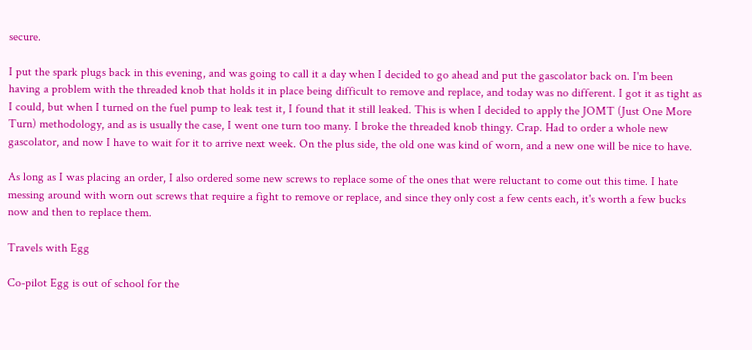secure.

I put the spark plugs back in this evening, and was going to call it a day when I decided to go ahead and put the gascolator back on. I'm been having a problem with the threaded knob that holds it in place being difficult to remove and replace, and today was no different. I got it as tight as I could, but when I turned on the fuel pump to leak test it, I found that it still leaked. This is when I decided to apply the JOMT (Just One More Turn) methodology, and as is usually the case, I went one turn too many. I broke the threaded knob thingy. Crap. Had to order a whole new gascolator, and now I have to wait for it to arrive next week. On the plus side, the old one was kind of worn, and a new one will be nice to have.

As long as I was placing an order, I also ordered some new screws to replace some of the ones that were reluctant to come out this time. I hate messing around with worn out screws that require a fight to remove or replace, and since they only cost a few cents each, it's worth a few bucks now and then to replace them.

Travels with Egg

Co-pilot Egg is out of school for the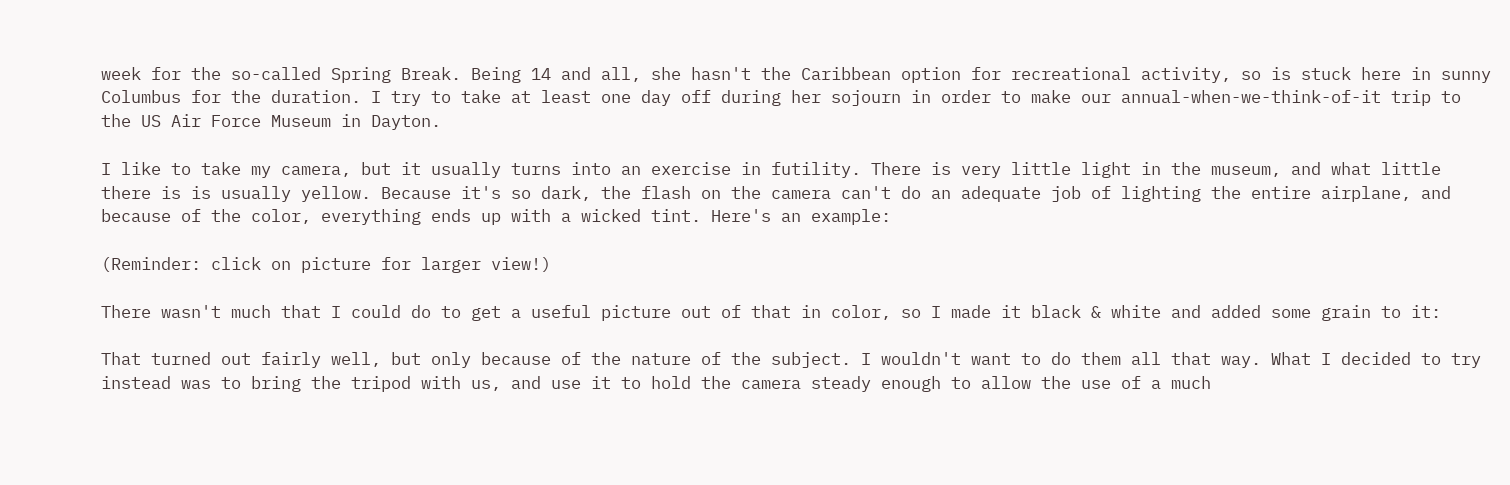week for the so-called Spring Break. Being 14 and all, she hasn't the Caribbean option for recreational activity, so is stuck here in sunny Columbus for the duration. I try to take at least one day off during her sojourn in order to make our annual-when-we-think-of-it trip to the US Air Force Museum in Dayton.

I like to take my camera, but it usually turns into an exercise in futility. There is very little light in the museum, and what little there is is usually yellow. Because it's so dark, the flash on the camera can't do an adequate job of lighting the entire airplane, and because of the color, everything ends up with a wicked tint. Here's an example:

(Reminder: click on picture for larger view!)

There wasn't much that I could do to get a useful picture out of that in color, so I made it black & white and added some grain to it:

That turned out fairly well, but only because of the nature of the subject. I wouldn't want to do them all that way. What I decided to try instead was to bring the tripod with us, and use it to hold the camera steady enough to allow the use of a much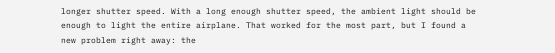longer shutter speed. With a long enough shutter speed, the ambient light should be enough to light the entire airplane. That worked for the most part, but I found a new problem right away: the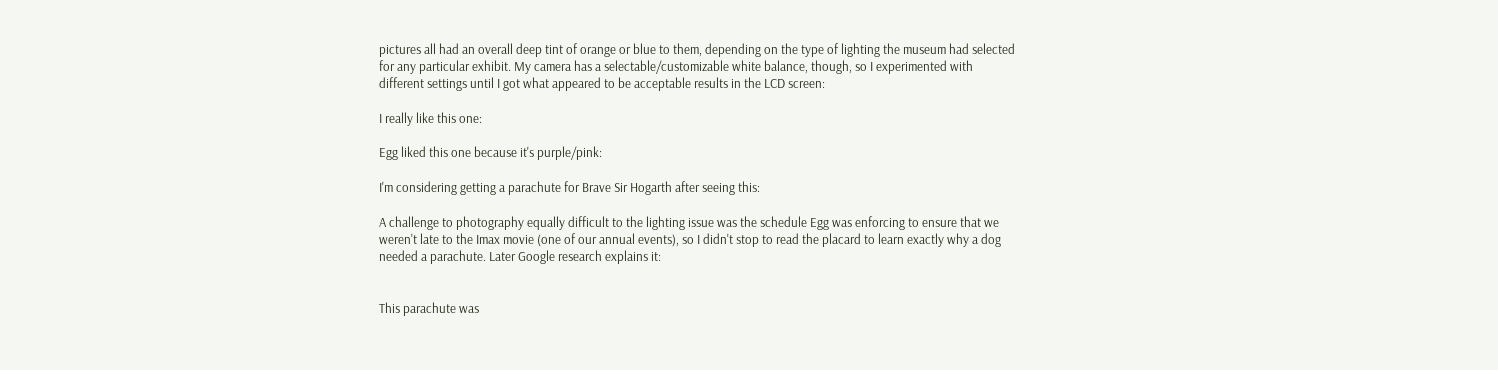pictures all had an overall deep tint of orange or blue to them, depending on the type of lighting the museum had selected for any particular exhibit. My camera has a selectable/customizable white balance, though, so I experimented with different settings until I got what appeared to be acceptable results in the LCD screen:

I really like this one:

Egg liked this one because it's purple/pink:

I'm considering getting a parachute for Brave Sir Hogarth after seeing this:

A challenge to photography equally difficult to the lighting issue was the schedule Egg was enforcing to ensure that we weren't late to the Imax movie (one of our annual events), so I didn't stop to read the placard to learn exactly why a dog needed a parachute. Later Google research explains it:


This parachute was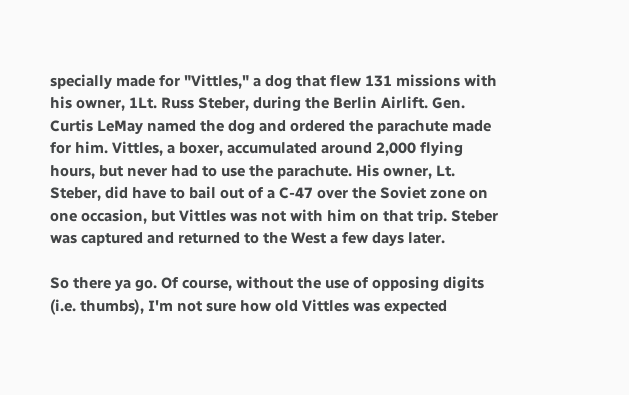specially made for "Vittles," a dog that flew 131 missions with his owner, 1Lt. Russ Steber, during the Berlin Airlift. Gen. Curtis LeMay named the dog and ordered the parachute made for him. Vittles, a boxer, accumulated around 2,000 flying hours, but never had to use the parachute. His owner, Lt. Steber, did have to bail out of a C-47 over the Soviet zone on one occasion, but Vittles was not with him on that trip. Steber was captured and returned to the West a few days later.

So there ya go. Of course, without the use of opposing digits (i.e. thumbs), I'm not sure how old Vittles was expected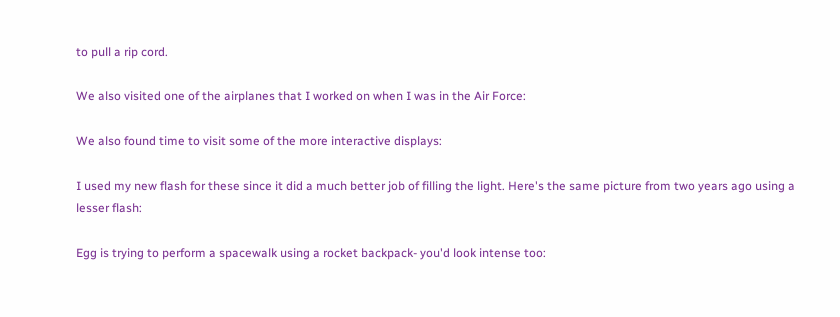to pull a rip cord.

We also visited one of the airplanes that I worked on when I was in the Air Force:

We also found time to visit some of the more interactive displays:

I used my new flash for these since it did a much better job of filling the light. Here's the same picture from two years ago using a lesser flash:

Egg is trying to perform a spacewalk using a rocket backpack- you'd look intense too: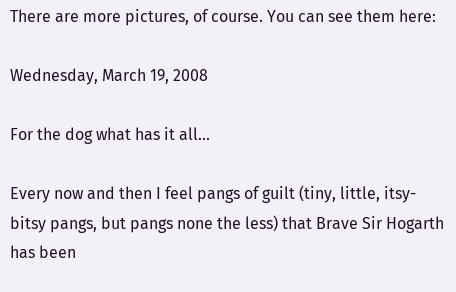There are more pictures, of course. You can see them here:

Wednesday, March 19, 2008

For the dog what has it all...

Every now and then I feel pangs of guilt (tiny, little, itsy-bitsy pangs, but pangs none the less) that Brave Sir Hogarth has been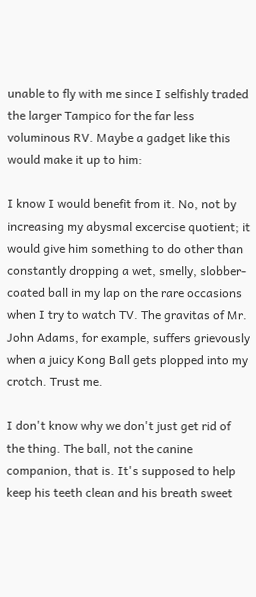unable to fly with me since I selfishly traded the larger Tampico for the far less voluminous RV. Maybe a gadget like this would make it up to him:

I know I would benefit from it. No, not by increasing my abysmal excercise quotient; it would give him something to do other than constantly dropping a wet, smelly, slobber-coated ball in my lap on the rare occasions when I try to watch TV. The gravitas of Mr. John Adams, for example, suffers grievously when a juicy Kong Ball gets plopped into my crotch. Trust me.

I don't know why we don't just get rid of the thing. The ball, not the canine companion, that is. It's supposed to help keep his teeth clean and his breath sweet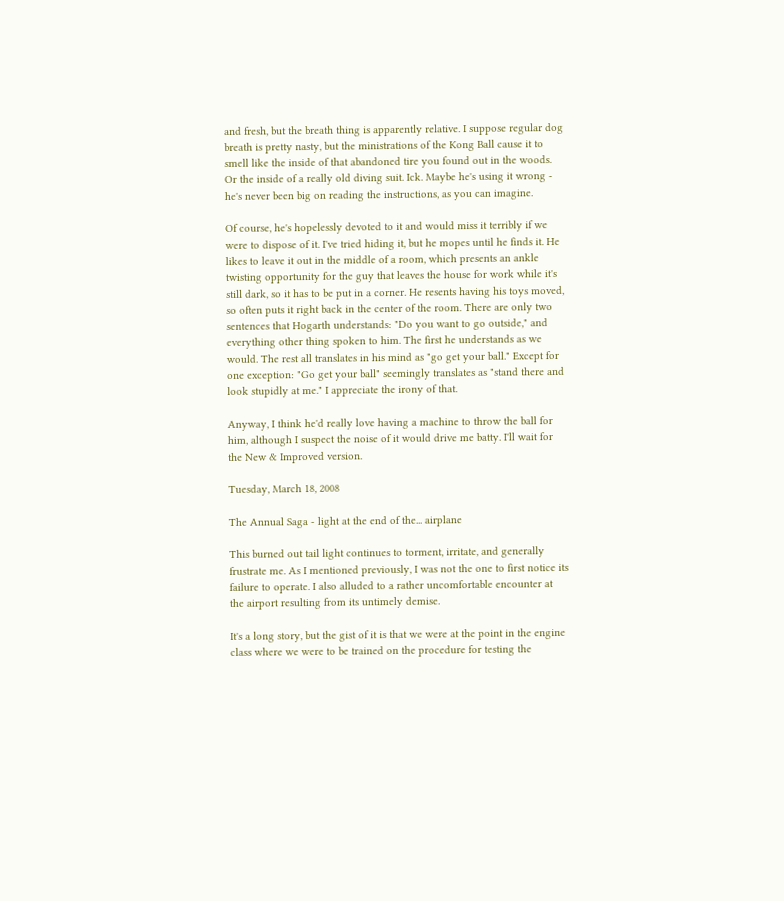and fresh, but the breath thing is apparently relative. I suppose regular dog breath is pretty nasty, but the ministrations of the Kong Ball cause it to smell like the inside of that abandoned tire you found out in the woods. Or the inside of a really old diving suit. Ick. Maybe he's using it wrong - he's never been big on reading the instructions, as you can imagine.

Of course, he's hopelessly devoted to it and would miss it terribly if we were to dispose of it. I've tried hiding it, but he mopes until he finds it. He likes to leave it out in the middle of a room, which presents an ankle twisting opportunity for the guy that leaves the house for work while it's still dark, so it has to be put in a corner. He resents having his toys moved, so often puts it right back in the center of the room. There are only two sentences that Hogarth understands: "Do you want to go outside," and everything other thing spoken to him. The first he understands as we would. The rest all translates in his mind as "go get your ball." Except for one exception: "Go get your ball" seemingly translates as "stand there and look stupidly at me." I appreciate the irony of that.

Anyway, I think he'd really love having a machine to throw the ball for him, although I suspect the noise of it would drive me batty. I'll wait for the New & Improved version.

Tuesday, March 18, 2008

The Annual Saga - light at the end of the... airplane

This burned out tail light continues to torment, irritate, and generally frustrate me. As I mentioned previously, I was not the one to first notice its failure to operate. I also alluded to a rather uncomfortable encounter at the airport resulting from its untimely demise.

It's a long story, but the gist of it is that we were at the point in the engine class where we were to be trained on the procedure for testing the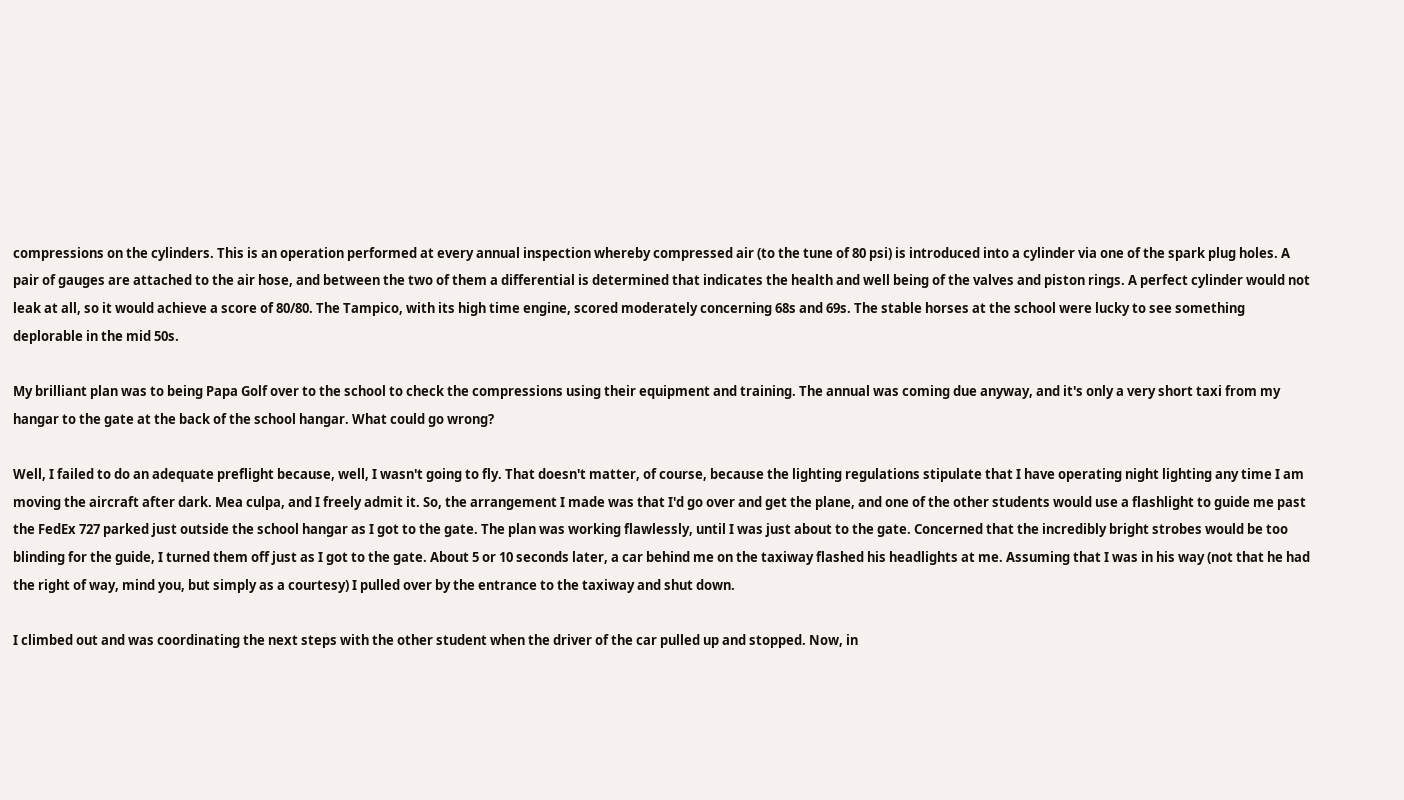compressions on the cylinders. This is an operation performed at every annual inspection whereby compressed air (to the tune of 80 psi) is introduced into a cylinder via one of the spark plug holes. A pair of gauges are attached to the air hose, and between the two of them a differential is determined that indicates the health and well being of the valves and piston rings. A perfect cylinder would not leak at all, so it would achieve a score of 80/80. The Tampico, with its high time engine, scored moderately concerning 68s and 69s. The stable horses at the school were lucky to see something deplorable in the mid 50s.

My brilliant plan was to being Papa Golf over to the school to check the compressions using their equipment and training. The annual was coming due anyway, and it's only a very short taxi from my hangar to the gate at the back of the school hangar. What could go wrong?

Well, I failed to do an adequate preflight because, well, I wasn't going to fly. That doesn't matter, of course, because the lighting regulations stipulate that I have operating night lighting any time I am moving the aircraft after dark. Mea culpa, and I freely admit it. So, the arrangement I made was that I'd go over and get the plane, and one of the other students would use a flashlight to guide me past the FedEx 727 parked just outside the school hangar as I got to the gate. The plan was working flawlessly, until I was just about to the gate. Concerned that the incredibly bright strobes would be too blinding for the guide, I turned them off just as I got to the gate. About 5 or 10 seconds later, a car behind me on the taxiway flashed his headlights at me. Assuming that I was in his way (not that he had the right of way, mind you, but simply as a courtesy) I pulled over by the entrance to the taxiway and shut down.

I climbed out and was coordinating the next steps with the other student when the driver of the car pulled up and stopped. Now, in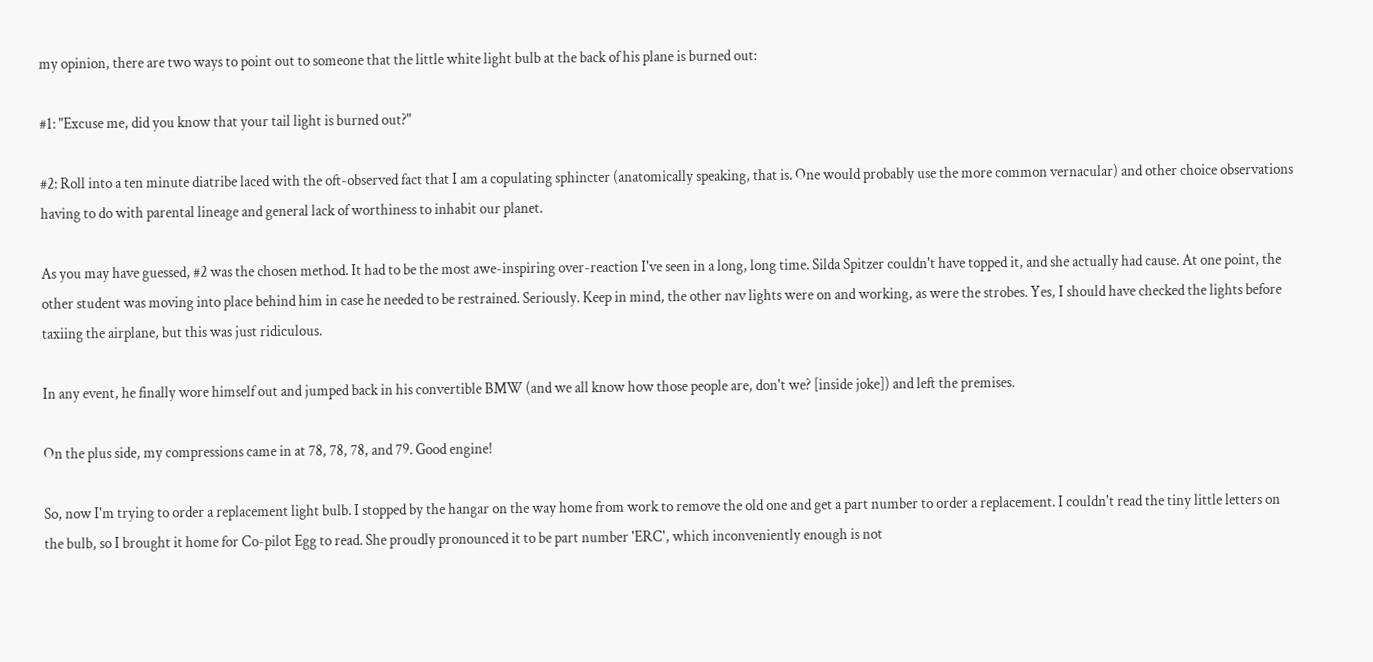my opinion, there are two ways to point out to someone that the little white light bulb at the back of his plane is burned out:

#1: "Excuse me, did you know that your tail light is burned out?"

#2: Roll into a ten minute diatribe laced with the oft-observed fact that I am a copulating sphincter (anatomically speaking, that is. One would probably use the more common vernacular) and other choice observations having to do with parental lineage and general lack of worthiness to inhabit our planet.

As you may have guessed, #2 was the chosen method. It had to be the most awe-inspiring over-reaction I've seen in a long, long time. Silda Spitzer couldn't have topped it, and she actually had cause. At one point, the other student was moving into place behind him in case he needed to be restrained. Seriously. Keep in mind, the other nav lights were on and working, as were the strobes. Yes, I should have checked the lights before taxiing the airplane, but this was just ridiculous.

In any event, he finally wore himself out and jumped back in his convertible BMW (and we all know how those people are, don't we? [inside joke]) and left the premises.

On the plus side, my compressions came in at 78, 78, 78, and 79. Good engine!

So, now I'm trying to order a replacement light bulb. I stopped by the hangar on the way home from work to remove the old one and get a part number to order a replacement. I couldn't read the tiny little letters on the bulb, so I brought it home for Co-pilot Egg to read. She proudly pronounced it to be part number 'ERC', which inconveniently enough is not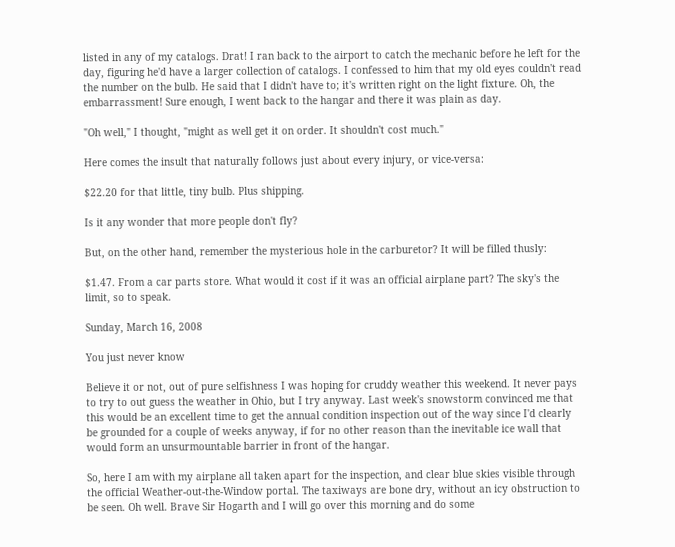listed in any of my catalogs. Drat! I ran back to the airport to catch the mechanic before he left for the day, figuring he'd have a larger collection of catalogs. I confessed to him that my old eyes couldn't read the number on the bulb. He said that I didn't have to; it's written right on the light fixture. Oh, the embarrassment! Sure enough, I went back to the hangar and there it was plain as day.

"Oh well," I thought, "might as well get it on order. It shouldn't cost much."

Here comes the insult that naturally follows just about every injury, or vice-versa:

$22.20 for that little, tiny bulb. Plus shipping.

Is it any wonder that more people don't fly?

But, on the other hand, remember the mysterious hole in the carburetor? It will be filled thusly:

$1.47. From a car parts store. What would it cost if it was an official airplane part? The sky's the limit, so to speak.

Sunday, March 16, 2008

You just never know

Believe it or not, out of pure selfishness I was hoping for cruddy weather this weekend. It never pays to try to out guess the weather in Ohio, but I try anyway. Last week's snowstorm convinced me that this would be an excellent time to get the annual condition inspection out of the way since I'd clearly be grounded for a couple of weeks anyway, if for no other reason than the inevitable ice wall that would form an unsurmountable barrier in front of the hangar.

So, here I am with my airplane all taken apart for the inspection, and clear blue skies visible through the official Weather-out-the-Window portal. The taxiways are bone dry, without an icy obstruction to be seen. Oh well. Brave Sir Hogarth and I will go over this morning and do some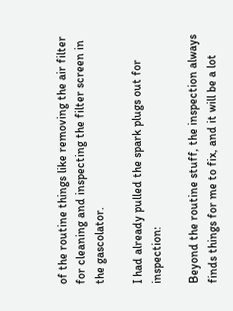of the routine things like removing the air filter for cleaning and inspecting the filter screen in the gascolator.

I had already pulled the spark plugs out for inspection:

Beyond the routine stuff, the inspection always finds things for me to fix, and it will be a lot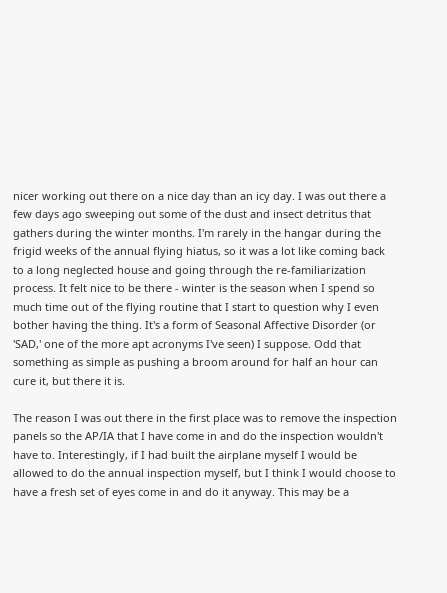nicer working out there on a nice day than an icy day. I was out there a few days ago sweeping out some of the dust and insect detritus that gathers during the winter months. I'm rarely in the hangar during the frigid weeks of the annual flying hiatus, so it was a lot like coming back to a long neglected house and going through the re-familiarization process. It felt nice to be there - winter is the season when I spend so much time out of the flying routine that I start to question why I even bother having the thing. It's a form of Seasonal Affective Disorder (or 'SAD,' one of the more apt acronyms I've seen) I suppose. Odd that something as simple as pushing a broom around for half an hour can cure it, but there it is.

The reason I was out there in the first place was to remove the inspection panels so the AP/IA that I have come in and do the inspection wouldn't have to. Interestingly, if I had built the airplane myself I would be allowed to do the annual inspection myself, but I think I would choose to have a fresh set of eyes come in and do it anyway. This may be a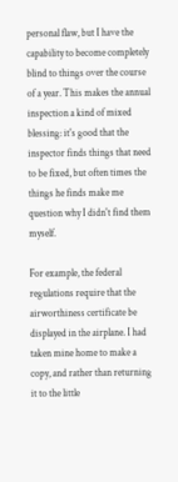personal flaw, but I have the capability to become completely blind to things over the course of a year. This makes the annual inspection a kind of mixed blessing: it's good that the inspector finds things that need to be fixed, but often times the things he finds make me question why I didn't find them myself.

For example, the federal regulations require that the airworthiness certificate be displayed in the airplane. I had taken mine home to make a copy, and rather than returning it to the little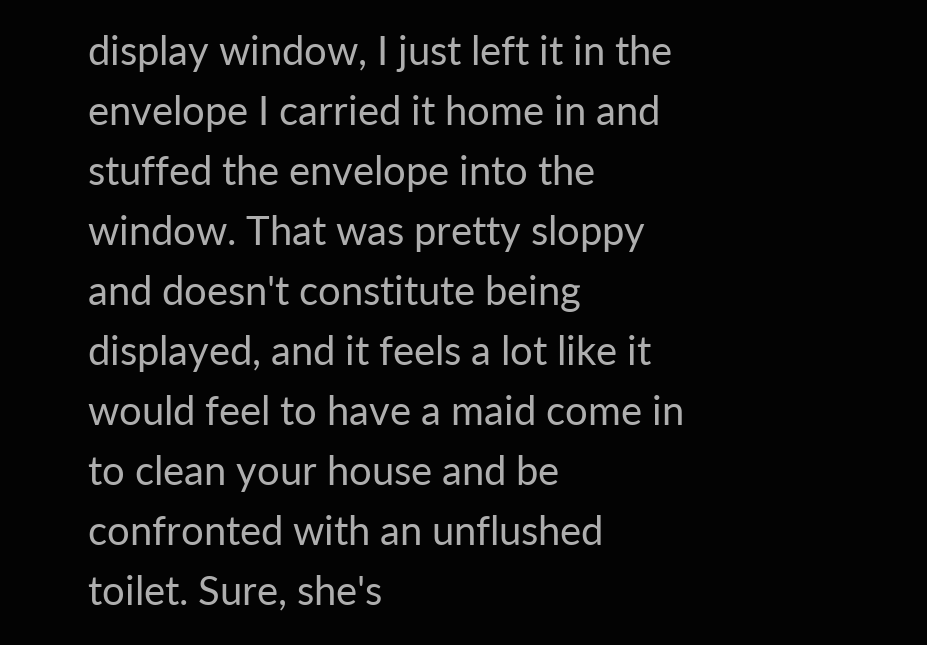display window, I just left it in the envelope I carried it home in and stuffed the envelope into the window. That was pretty sloppy and doesn't constitute being displayed, and it feels a lot like it would feel to have a maid come in to clean your house and be confronted with an unflushed toilet. Sure, she's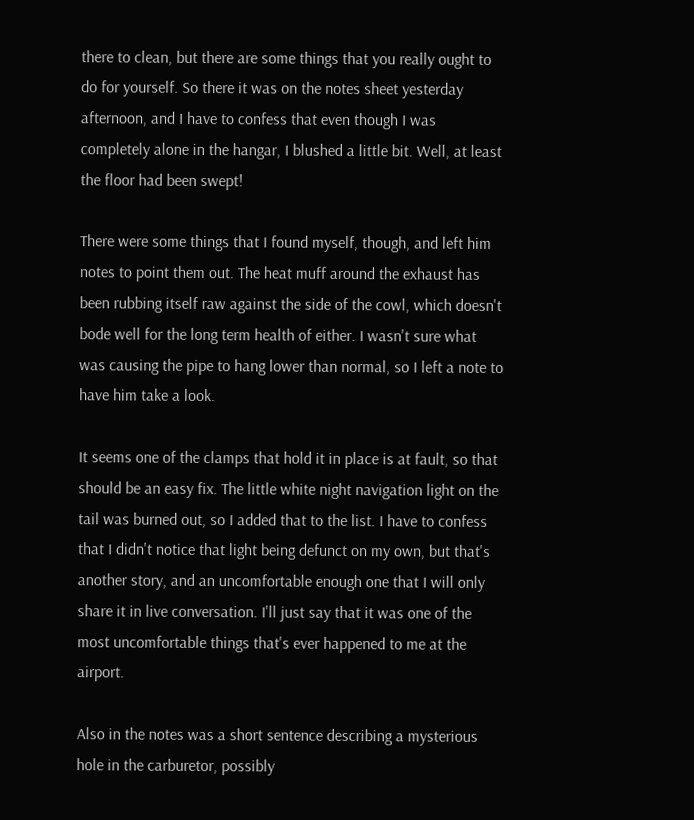there to clean, but there are some things that you really ought to do for yourself. So there it was on the notes sheet yesterday afternoon, and I have to confess that even though I was completely alone in the hangar, I blushed a little bit. Well, at least the floor had been swept!

There were some things that I found myself, though, and left him notes to point them out. The heat muff around the exhaust has been rubbing itself raw against the side of the cowl, which doesn't bode well for the long term health of either. I wasn't sure what was causing the pipe to hang lower than normal, so I left a note to have him take a look.

It seems one of the clamps that hold it in place is at fault, so that should be an easy fix. The little white night navigation light on the tail was burned out, so I added that to the list. I have to confess that I didn't notice that light being defunct on my own, but that's another story, and an uncomfortable enough one that I will only share it in live conversation. I'll just say that it was one of the most uncomfortable things that's ever happened to me at the airport.

Also in the notes was a short sentence describing a mysterious hole in the carburetor, possibly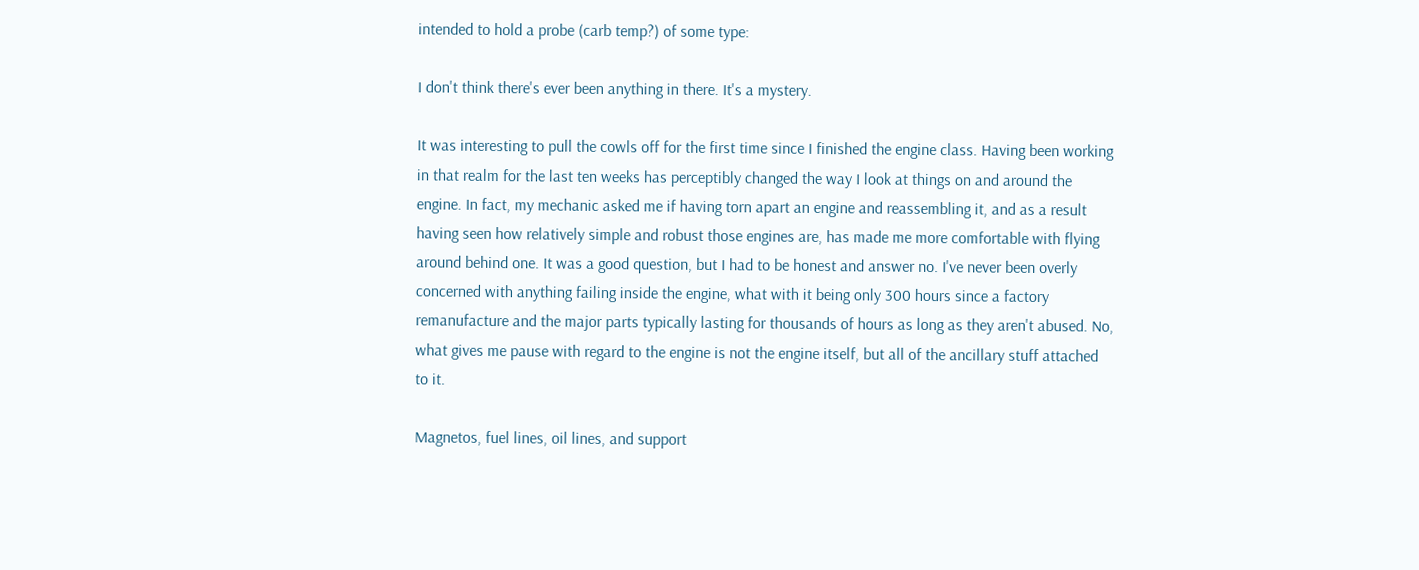intended to hold a probe (carb temp?) of some type:

I don't think there's ever been anything in there. It's a mystery.

It was interesting to pull the cowls off for the first time since I finished the engine class. Having been working in that realm for the last ten weeks has perceptibly changed the way I look at things on and around the engine. In fact, my mechanic asked me if having torn apart an engine and reassembling it, and as a result having seen how relatively simple and robust those engines are, has made me more comfortable with flying around behind one. It was a good question, but I had to be honest and answer no. I've never been overly concerned with anything failing inside the engine, what with it being only 300 hours since a factory remanufacture and the major parts typically lasting for thousands of hours as long as they aren't abused. No, what gives me pause with regard to the engine is not the engine itself, but all of the ancillary stuff attached to it.

Magnetos, fuel lines, oil lines, and support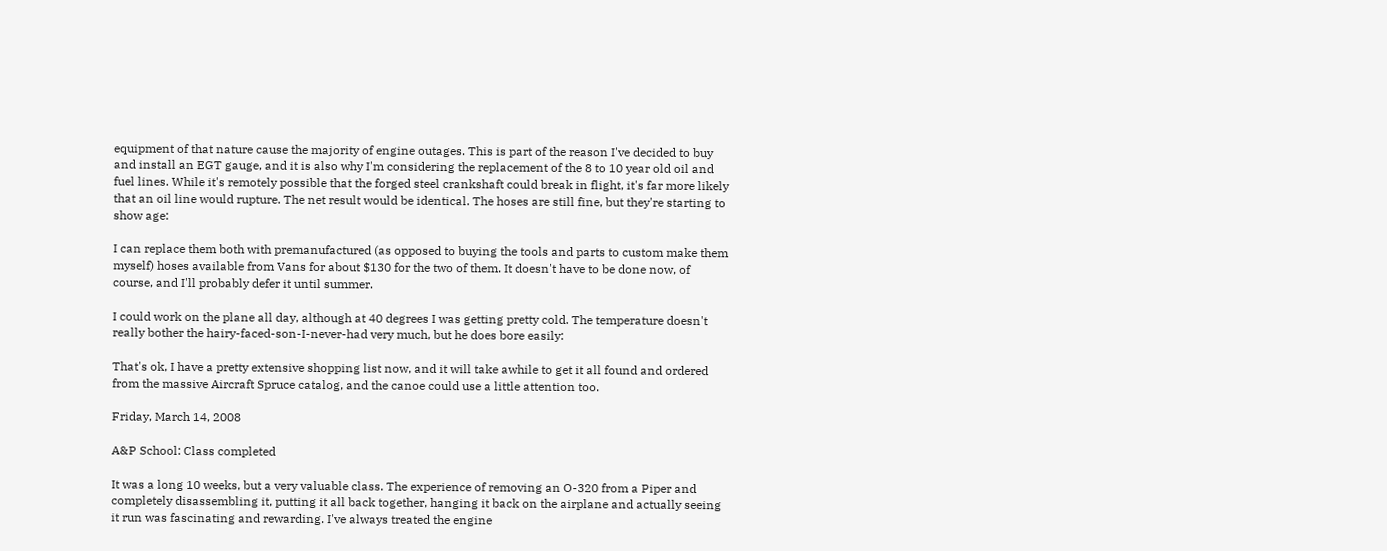equipment of that nature cause the majority of engine outages. This is part of the reason I've decided to buy and install an EGT gauge, and it is also why I'm considering the replacement of the 8 to 10 year old oil and fuel lines. While it's remotely possible that the forged steel crankshaft could break in flight, it's far more likely that an oil line would rupture. The net result would be identical. The hoses are still fine, but they're starting to show age:

I can replace them both with premanufactured (as opposed to buying the tools and parts to custom make them myself) hoses available from Vans for about $130 for the two of them. It doesn't have to be done now, of course, and I'll probably defer it until summer.

I could work on the plane all day, although at 40 degrees I was getting pretty cold. The temperature doesn't really bother the hairy-faced-son-I-never-had very much, but he does bore easily:

That's ok, I have a pretty extensive shopping list now, and it will take awhile to get it all found and ordered from the massive Aircraft Spruce catalog, and the canoe could use a little attention too.

Friday, March 14, 2008

A&P School: Class completed

It was a long 10 weeks, but a very valuable class. The experience of removing an O-320 from a Piper and completely disassembling it, putting it all back together, hanging it back on the airplane and actually seeing it run was fascinating and rewarding. I've always treated the engine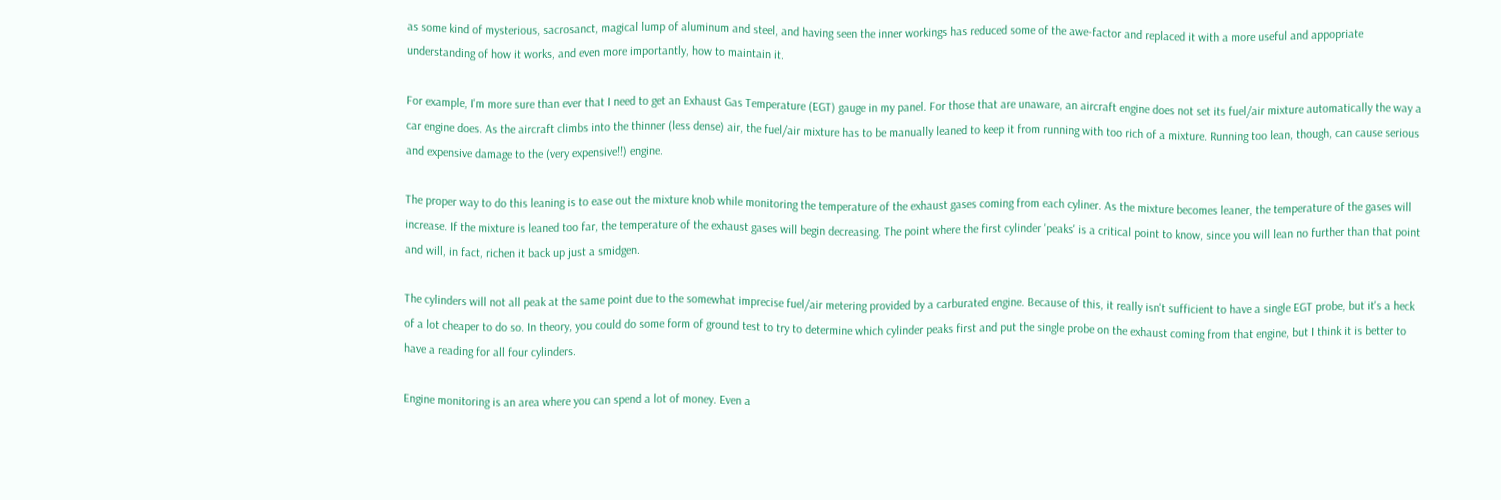as some kind of mysterious, sacrosanct, magical lump of aluminum and steel, and having seen the inner workings has reduced some of the awe-factor and replaced it with a more useful and appopriate understanding of how it works, and even more importantly, how to maintain it.

For example, I'm more sure than ever that I need to get an Exhaust Gas Temperature (EGT) gauge in my panel. For those that are unaware, an aircraft engine does not set its fuel/air mixture automatically the way a car engine does. As the aircraft climbs into the thinner (less dense) air, the fuel/air mixture has to be manually leaned to keep it from running with too rich of a mixture. Running too lean, though, can cause serious and expensive damage to the (very expensive!!) engine.

The proper way to do this leaning is to ease out the mixture knob while monitoring the temperature of the exhaust gases coming from each cyliner. As the mixture becomes leaner, the temperature of the gases will increase. If the mixture is leaned too far, the temperature of the exhaust gases will begin decreasing. The point where the first cylinder 'peaks' is a critical point to know, since you will lean no further than that point and will, in fact, richen it back up just a smidgen.

The cylinders will not all peak at the same point due to the somewhat imprecise fuel/air metering provided by a carburated engine. Because of this, it really isn't sufficient to have a single EGT probe, but it's a heck of a lot cheaper to do so. In theory, you could do some form of ground test to try to determine which cylinder peaks first and put the single probe on the exhaust coming from that engine, but I think it is better to have a reading for all four cylinders.

Engine monitoring is an area where you can spend a lot of money. Even a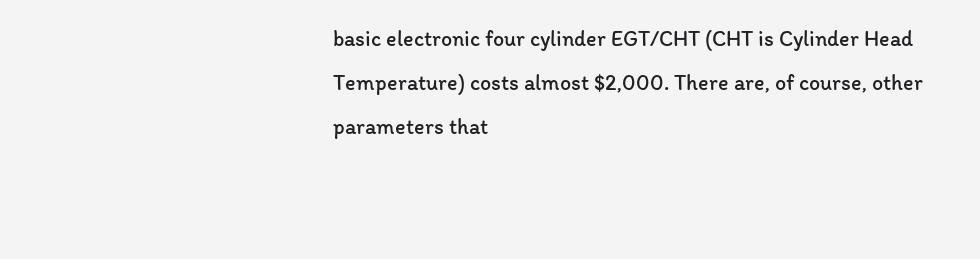basic electronic four cylinder EGT/CHT (CHT is Cylinder Head Temperature) costs almost $2,000. There are, of course, other parameters that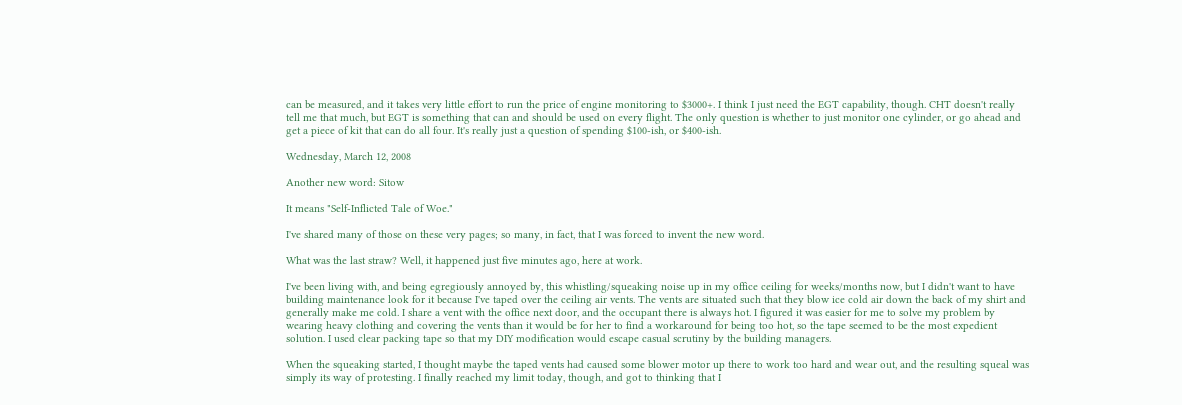can be measured, and it takes very little effort to run the price of engine monitoring to $3000+. I think I just need the EGT capability, though. CHT doesn't really tell me that much, but EGT is something that can and should be used on every flight. The only question is whether to just monitor one cylinder, or go ahead and get a piece of kit that can do all four. It's really just a question of spending $100-ish, or $400-ish.

Wednesday, March 12, 2008

Another new word: Sitow

It means "Self-Inflicted Tale of Woe."

I've shared many of those on these very pages; so many, in fact, that I was forced to invent the new word.

What was the last straw? Well, it happened just five minutes ago, here at work.

I've been living with, and being egregiously annoyed by, this whistling/squeaking noise up in my office ceiling for weeks/months now, but I didn't want to have building maintenance look for it because I've taped over the ceiling air vents. The vents are situated such that they blow ice cold air down the back of my shirt and generally make me cold. I share a vent with the office next door, and the occupant there is always hot. I figured it was easier for me to solve my problem by wearing heavy clothing and covering the vents than it would be for her to find a workaround for being too hot, so the tape seemed to be the most expedient solution. I used clear packing tape so that my DIY modification would escape casual scrutiny by the building managers.

When the squeaking started, I thought maybe the taped vents had caused some blower motor up there to work too hard and wear out, and the resulting squeal was simply its way of protesting. I finally reached my limit today, though, and got to thinking that I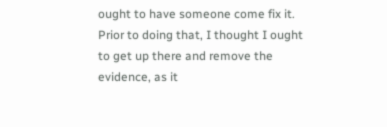ought to have someone come fix it. Prior to doing that, I thought I ought to get up there and remove the evidence, as it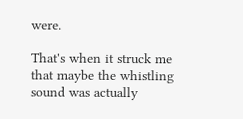were.

That's when it struck me that maybe the whistling sound was actually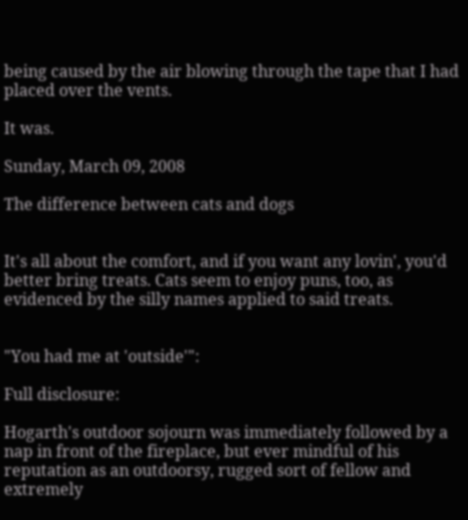being caused by the air blowing through the tape that I had placed over the vents.

It was.

Sunday, March 09, 2008

The difference between cats and dogs


It's all about the comfort, and if you want any lovin', you'd better bring treats. Cats seem to enjoy puns, too, as evidenced by the silly names applied to said treats.


"You had me at 'outside'":

Full disclosure:

Hogarth's outdoor sojourn was immediately followed by a nap in front of the fireplace, but ever mindful of his reputation as an outdoorsy, rugged sort of fellow and extremely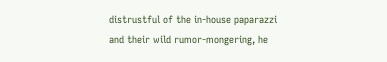distrustful of the in-house paparazzi and their wild rumor-mongering, he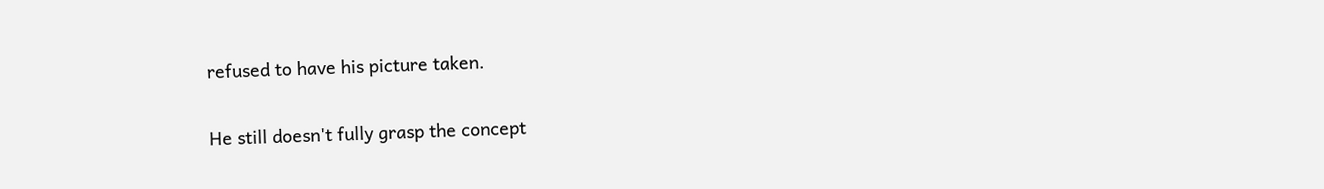refused to have his picture taken.

He still doesn't fully grasp the concept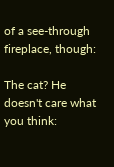of a see-through fireplace, though:

The cat? He doesn't care what you think: